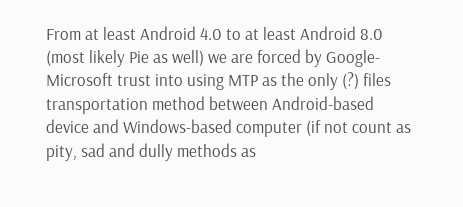From at least Android 4.0 to at least Android 8.0 (most likely Pie as well) we are forced by Google-Microsoft trust into using MTP as the only (?) files transportation method between Android-based device and Windows-based computer (if not count as pity, sad and dully methods as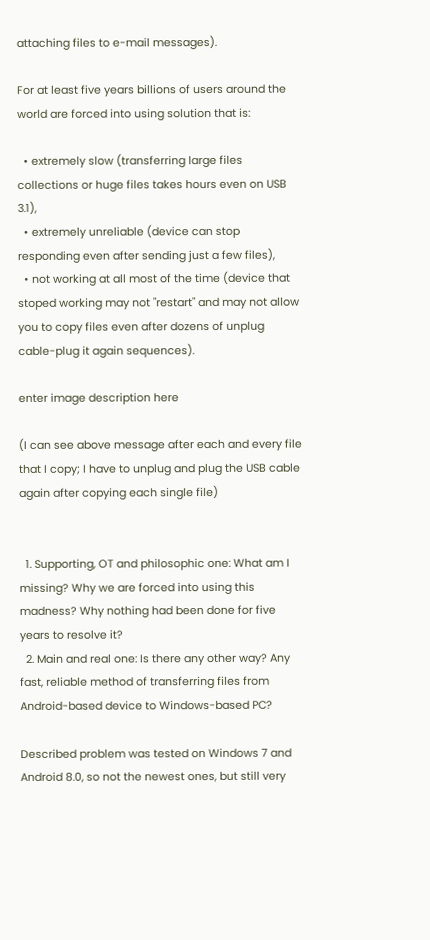attaching files to e-mail messages).

For at least five years billions of users around the world are forced into using solution that is:

  • extremely slow (transferring large files collections or huge files takes hours even on USB 3.1),
  • extremely unreliable (device can stop responding even after sending just a few files),
  • not working at all most of the time (device that stoped working may not "restart" and may not allow you to copy files even after dozens of unplug cable-plug it again sequences).

enter image description here

(I can see above message after each and every file that I copy; I have to unplug and plug the USB cable again after copying each single file)


  1. Supporting, OT and philosophic one: What am I missing? Why we are forced into using this madness? Why nothing had been done for five years to resolve it?
  2. Main and real one: Is there any other way? Any fast, reliable method of transferring files from Android-based device to Windows-based PC?

Described problem was tested on Windows 7 and Android 8.0, so not the newest ones, but still very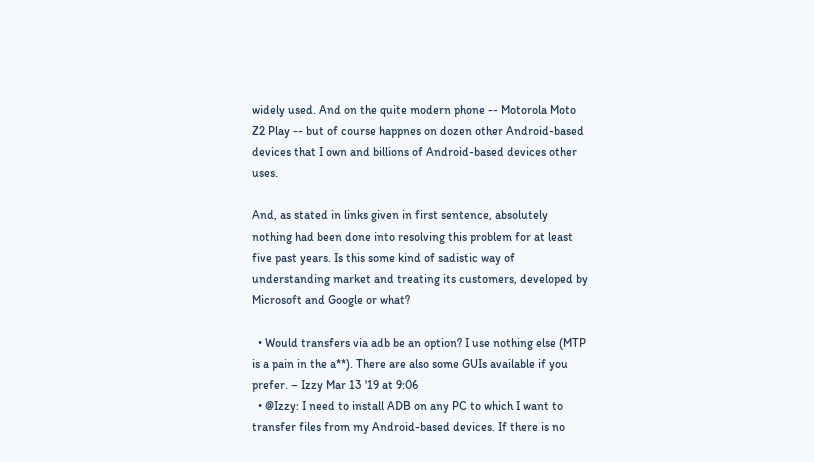widely used. And on the quite modern phone -- Motorola Moto Z2 Play -- but of course happnes on dozen other Android-based devices that I own and billions of Android-based devices other uses.

And, as stated in links given in first sentence, absolutely nothing had been done into resolving this problem for at least five past years. Is this some kind of sadistic way of understanding market and treating its customers, developed by Microsoft and Google or what?

  • Would transfers via adb be an option? I use nothing else (MTP is a pain in the a**). There are also some GUIs available if you prefer. – Izzy Mar 13 '19 at 9:06
  • @Izzy: I need to install ADB on any PC to which I want to transfer files from my Android-based devices. If there is no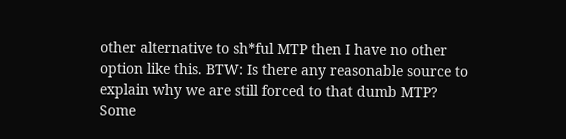other alternative to sh*ful MTP then I have no other option like this. BTW: Is there any reasonable source to explain why we are still forced to that dumb MTP? Some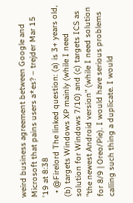weird business agreement between Google and Microsoft that pains users a*es? – trejder Mar 15 '19 at 8:38
  • @Firelord The linked question: (a) is 3+ years old, (b) targets Windows XP mainly (while I need solution for Windows 7/10) and (c) targets ICS as "the newest Android version" (while I need solution for 8/9 | Oreo/Pie). I would have serious problems calling such thing a duplicate. I would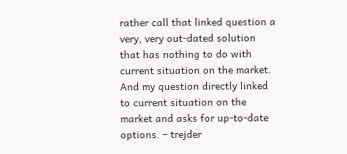rather call that linked question a very, very out-dated solution that has nothing to do with current situation on the market. And my question directly linked to current situation on the market and asks for up-to-date options. – trejder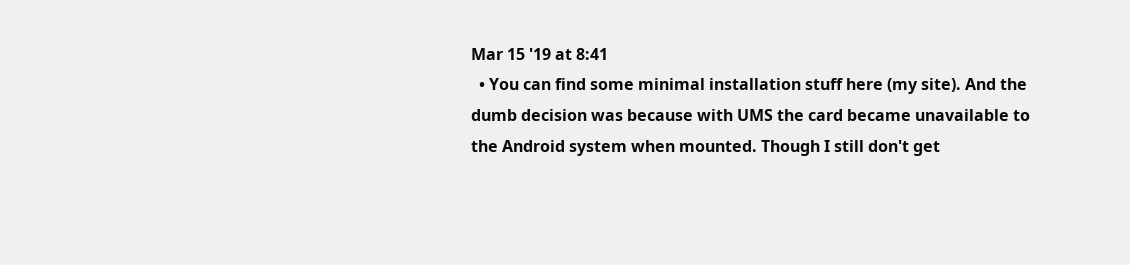Mar 15 '19 at 8:41
  • You can find some minimal installation stuff here (my site). And the dumb decision was because with UMS the card became unavailable to the Android system when mounted. Though I still don't get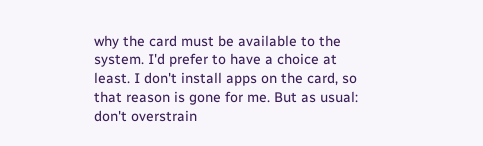why the card must be available to the system. I'd prefer to have a choice at least. I don't install apps on the card, so that reason is gone for me. But as usual: don't overstrain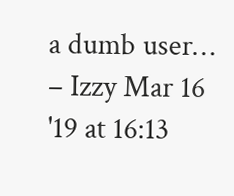a dumb user… – Izzy Mar 16 '19 at 16:13